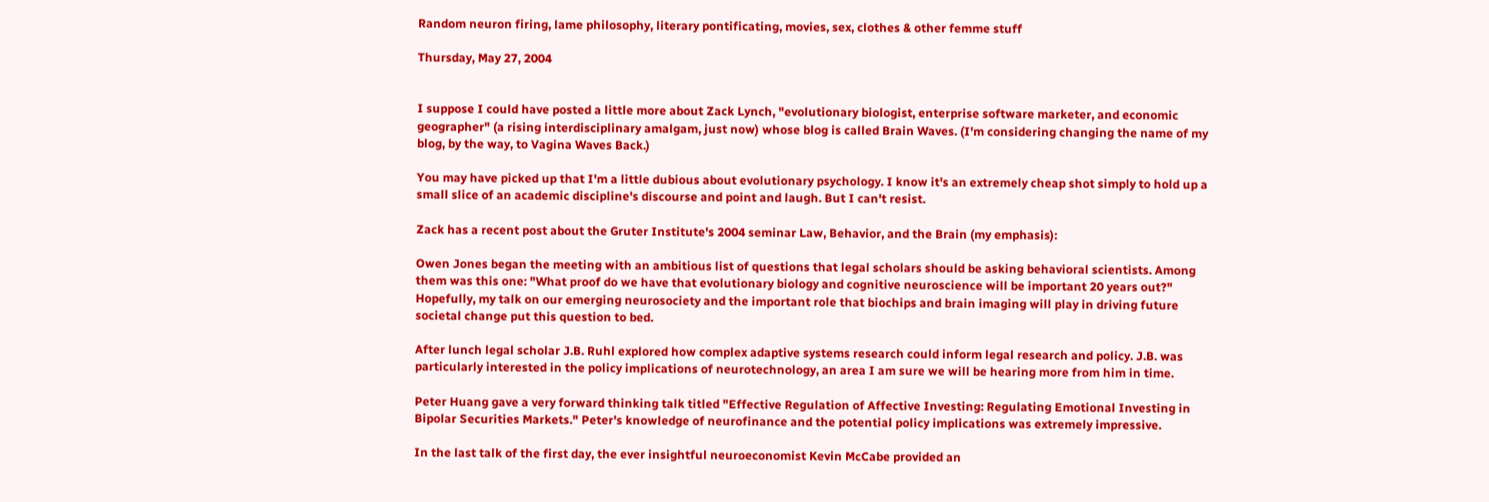Random neuron firing, lame philosophy, literary pontificating, movies, sex, clothes & other femme stuff

Thursday, May 27, 2004


I suppose I could have posted a little more about Zack Lynch, "evolutionary biologist, enterprise software marketer, and economic geographer" (a rising interdisciplinary amalgam, just now) whose blog is called Brain Waves. (I'm considering changing the name of my blog, by the way, to Vagina Waves Back.)

You may have picked up that I'm a little dubious about evolutionary psychology. I know it's an extremely cheap shot simply to hold up a small slice of an academic discipline's discourse and point and laugh. But I can't resist.

Zack has a recent post about the Gruter Institute's 2004 seminar Law, Behavior, and the Brain (my emphasis):

Owen Jones began the meeting with an ambitious list of questions that legal scholars should be asking behavioral scientists. Among them was this one: "What proof do we have that evolutionary biology and cognitive neuroscience will be important 20 years out?" Hopefully, my talk on our emerging neurosociety and the important role that biochips and brain imaging will play in driving future societal change put this question to bed.

After lunch legal scholar J.B. Ruhl explored how complex adaptive systems research could inform legal research and policy. J.B. was particularly interested in the policy implications of neurotechnology, an area I am sure we will be hearing more from him in time.

Peter Huang gave a very forward thinking talk titled "Effective Regulation of Affective Investing: Regulating Emotional Investing in Bipolar Securities Markets." Peter's knowledge of neurofinance and the potential policy implications was extremely impressive.

In the last talk of the first day, the ever insightful neuroeconomist Kevin McCabe provided an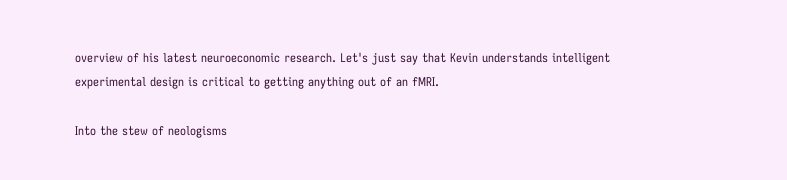overview of his latest neuroeconomic research. Let's just say that Kevin understands intelligent experimental design is critical to getting anything out of an fMRI.

Into the stew of neologisms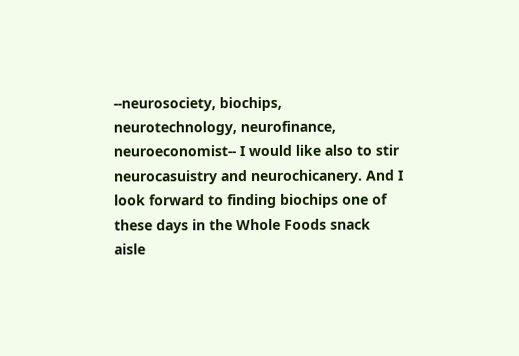--neurosociety, biochips, neurotechnology, neurofinance, neuroeconomist-- I would like also to stir neurocasuistry and neurochicanery. And I look forward to finding biochips one of these days in the Whole Foods snack aisle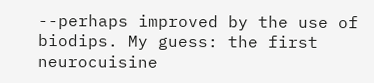--perhaps improved by the use of biodips. My guess: the first neurocuisine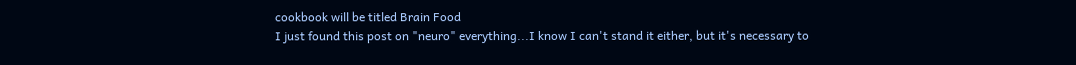cookbook will be titled Brain Food
I just found this post on "neuro" everything...I know I can't stand it either, but it's necessary to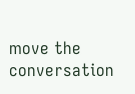move the conversation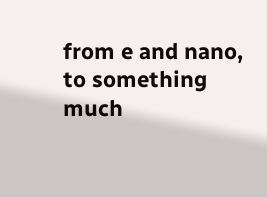from e and nano, to something much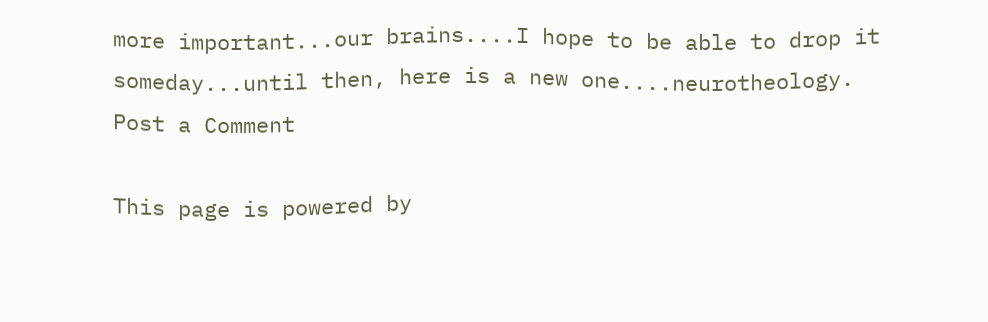more important...our brains....I hope to be able to drop it someday...until then, here is a new one....neurotheology.
Post a Comment

This page is powered by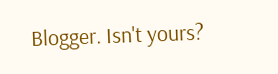Blogger. Isn't yours?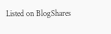Listed on BlogShares